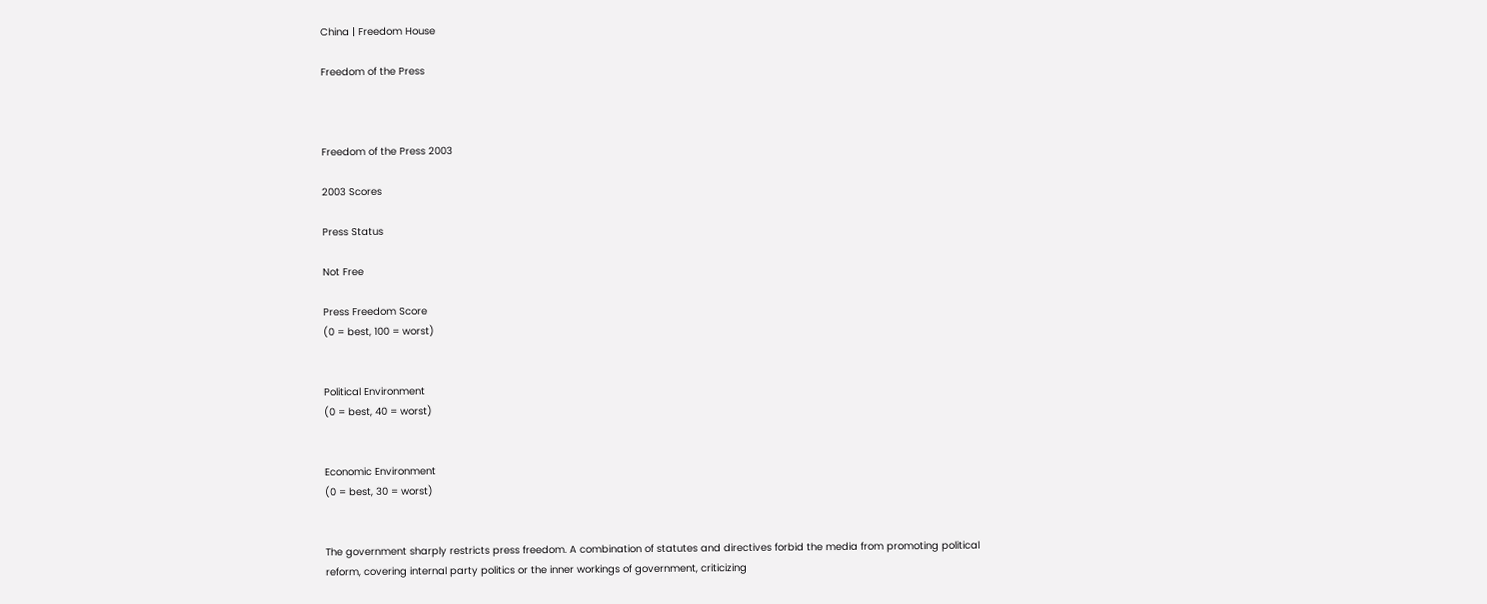China | Freedom House

Freedom of the Press



Freedom of the Press 2003

2003 Scores

Press Status

Not Free

Press Freedom Score
(0 = best, 100 = worst)


Political Environment
(0 = best, 40 = worst)


Economic Environment
(0 = best, 30 = worst)


The government sharply restricts press freedom. A combination of statutes and directives forbid the media from promoting political reform, covering internal party politics or the inner workings of government, criticizing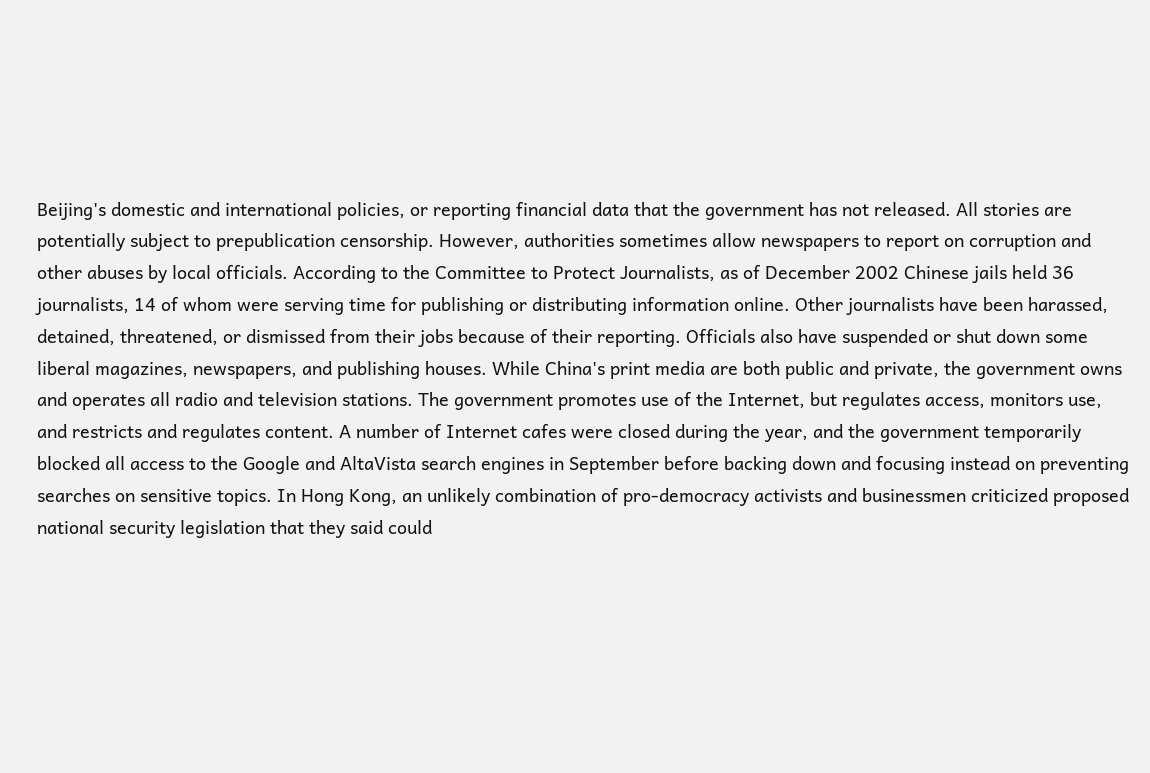Beijing's domestic and international policies, or reporting financial data that the government has not released. All stories are potentially subject to prepublication censorship. However, authorities sometimes allow newspapers to report on corruption and other abuses by local officials. According to the Committee to Protect Journalists, as of December 2002 Chinese jails held 36 journalists, 14 of whom were serving time for publishing or distributing information online. Other journalists have been harassed, detained, threatened, or dismissed from their jobs because of their reporting. Officials also have suspended or shut down some liberal magazines, newspapers, and publishing houses. While China's print media are both public and private, the government owns and operates all radio and television stations. The government promotes use of the Internet, but regulates access, monitors use, and restricts and regulates content. A number of Internet cafes were closed during the year, and the government temporarily blocked all access to the Google and AltaVista search engines in September before backing down and focusing instead on preventing searches on sensitive topics. In Hong Kong, an unlikely combination of pro-democracy activists and businessmen criticized proposed national security legislation that they said could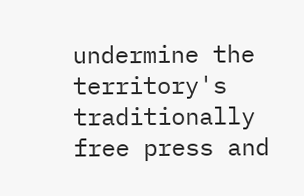undermine the territory's traditionally free press and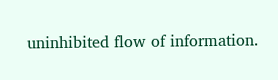uninhibited flow of information.